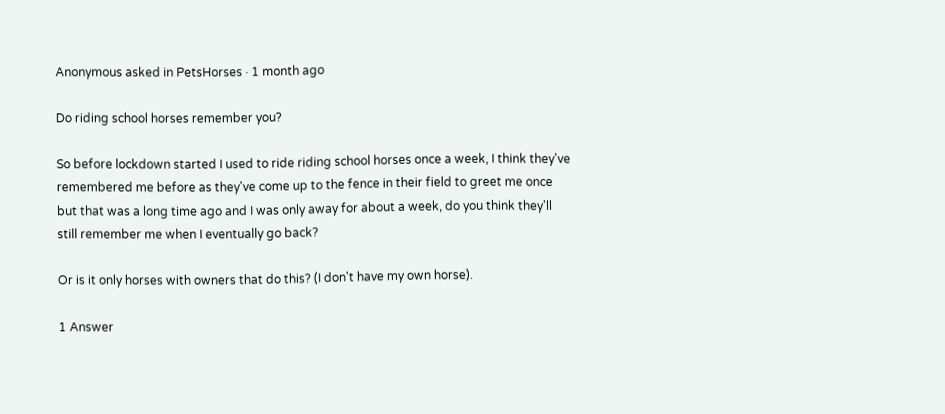Anonymous asked in PetsHorses · 1 month ago

Do riding school horses remember you?

So before lockdown started I used to ride riding school horses once a week, I think they've remembered me before as they've come up to the fence in their field to greet me once but that was a long time ago and I was only away for about a week, do you think they'll still remember me when I eventually go back?

Or is it only horses with owners that do this? (I don't have my own horse).

1 Answer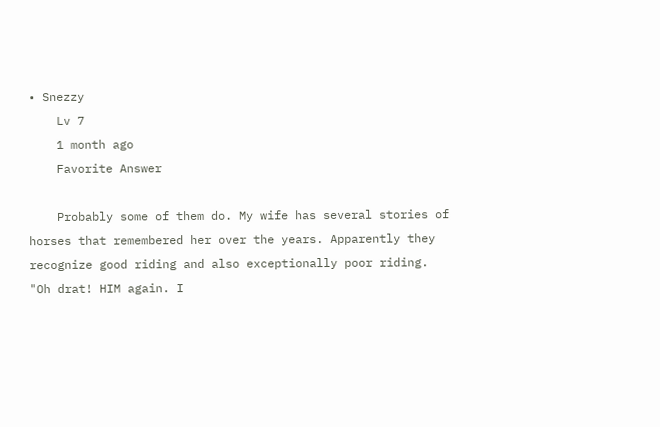• Snezzy
    Lv 7
    1 month ago
    Favorite Answer

    Probably some of them do. My wife has several stories of horses that remembered her over the years. Apparently they recognize good riding and also exceptionally poor riding. "Oh drat! HIM again. I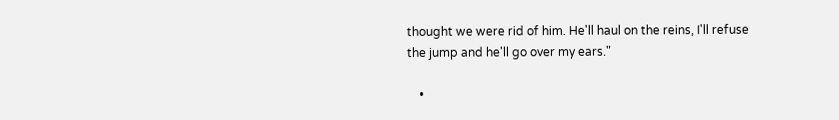thought we were rid of him. He'll haul on the reins, I'll refuse the jump and he'll go over my ears."

    •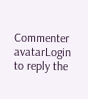Commenter avatarLogin to reply the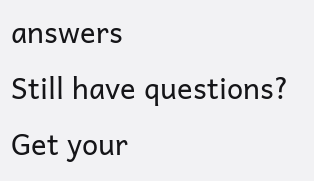answers
Still have questions? Get your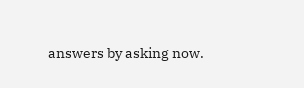answers by asking now.